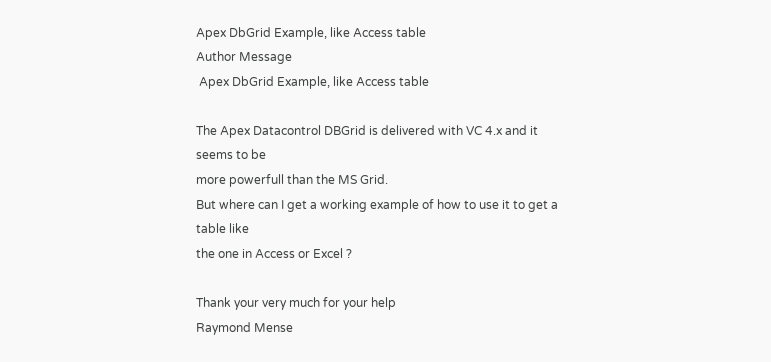Apex DbGrid Example, like Access table
Author Message
 Apex DbGrid Example, like Access table

The Apex Datacontrol DBGrid is delivered with VC 4.x and it seems to be
more powerfull than the MS Grid.
But where can I get a working example of how to use it to get a table like
the one in Access or Excel ?

Thank your very much for your help
Raymond Mense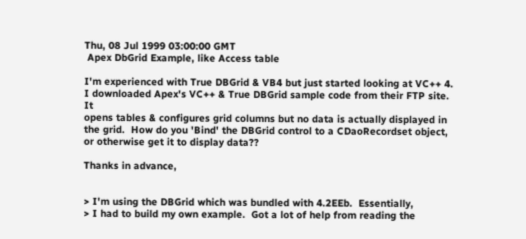Thu, 08 Jul 1999 03:00:00 GMT
 Apex DbGrid Example, like Access table

I'm experienced with True DBGrid & VB4 but just started looking at VC++ 4.
I downloaded Apex's VC++ & True DBGrid sample code from their FTP site.  It
opens tables & configures grid columns but no data is actually displayed in
the grid.  How do you 'Bind' the DBGrid control to a CDaoRecordset object,
or otherwise get it to display data??

Thanks in advance,


> I'm using the DBGrid which was bundled with 4.2EEb.  Essentially,
> I had to build my own example.  Got a lot of help from reading the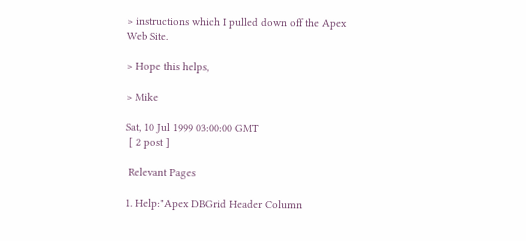> instructions which I pulled down off the Apex Web Site.

> Hope this helps,

> Mike

Sat, 10 Jul 1999 03:00:00 GMT
 [ 2 post ]

 Relevant Pages

1. Help:"Apex DBGrid Header Column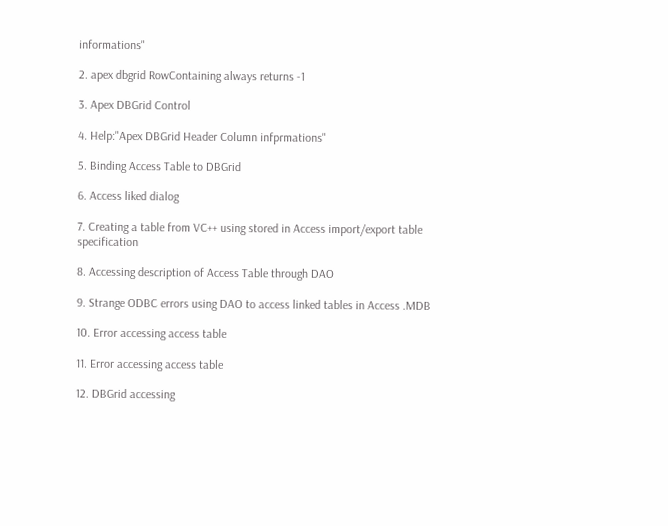informations"

2. apex dbgrid RowContaining always returns -1

3. Apex DBGrid Control

4. Help:"Apex DBGrid Header Column infprmations"

5. Binding Access Table to DBGrid

6. Access liked dialog

7. Creating a table from VC++ using stored in Access import/export table specification

8. Accessing description of Access Table through DAO

9. Strange ODBC errors using DAO to access linked tables in Access .MDB

10. Error accessing access table

11. Error accessing access table

12. DBGrid accessing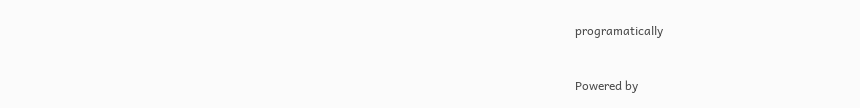programatically


Powered by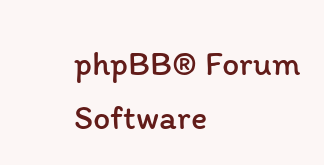phpBB® Forum Software